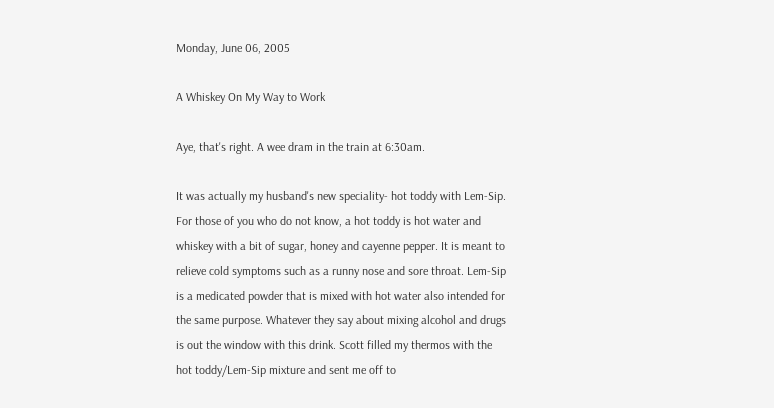Monday, June 06, 2005

A Whiskey On My Way to Work

Aye, that's right. A wee dram in the train at 6:30am.

It was actually my husband's new speciality- hot toddy with Lem-Sip. For those of you who do not know, a hot toddy is hot water and whiskey with a bit of sugar, honey and cayenne pepper. It is meant to relieve cold symptoms such as a runny nose and sore throat. Lem-Sip is a medicated powder that is mixed with hot water also intended for the same purpose. Whatever they say about mixing alcohol and drugs is out the window with this drink. Scott filled my thermos with the hot toddy/Lem-Sip mixture and sent me off to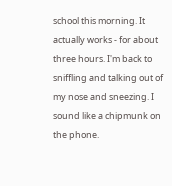school this morning. It actually works - for about three hours. I'm back to sniffling and talking out of my nose and sneezing. I sound like a chipmunk on the phone.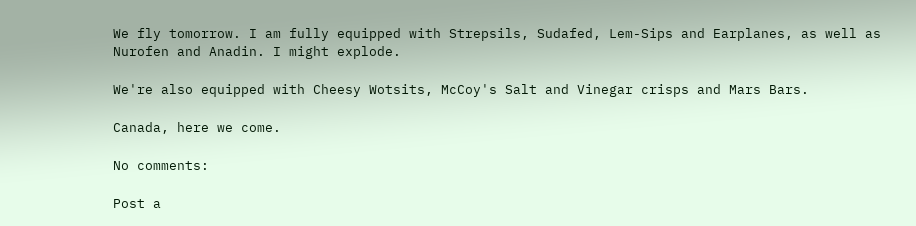We fly tomorrow. I am fully equipped with Strepsils, Sudafed, Lem-Sips and Earplanes, as well as Nurofen and Anadin. I might explode.

We're also equipped with Cheesy Wotsits, McCoy's Salt and Vinegar crisps and Mars Bars.

Canada, here we come.

No comments:

Post a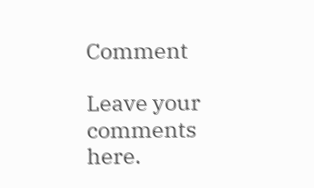Comment

Leave your comments here.